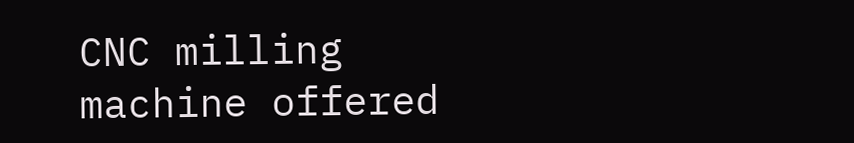CNC milling machine offered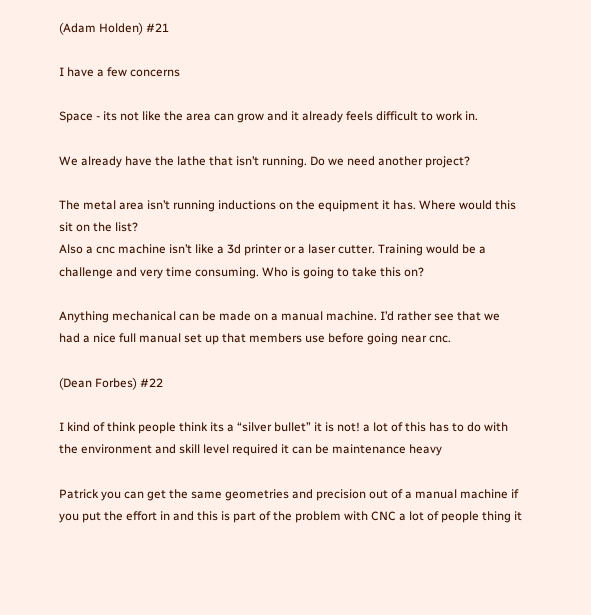(Adam Holden) #21

I have a few concerns

Space - its not like the area can grow and it already feels difficult to work in.

We already have the lathe that isn’t running. Do we need another project?

The metal area isn’t running inductions on the equipment it has. Where would this sit on the list?
Also a cnc machine isn’t like a 3d printer or a laser cutter. Training would be a challenge and very time consuming. Who is going to take this on?

Anything mechanical can be made on a manual machine. I’d rather see that we had a nice full manual set up that members use before going near cnc.

(Dean Forbes) #22

I kind of think people think its a “silver bullet” it is not! a lot of this has to do with the environment and skill level required it can be maintenance heavy

Patrick you can get the same geometries and precision out of a manual machine if you put the effort in and this is part of the problem with CNC a lot of people thing it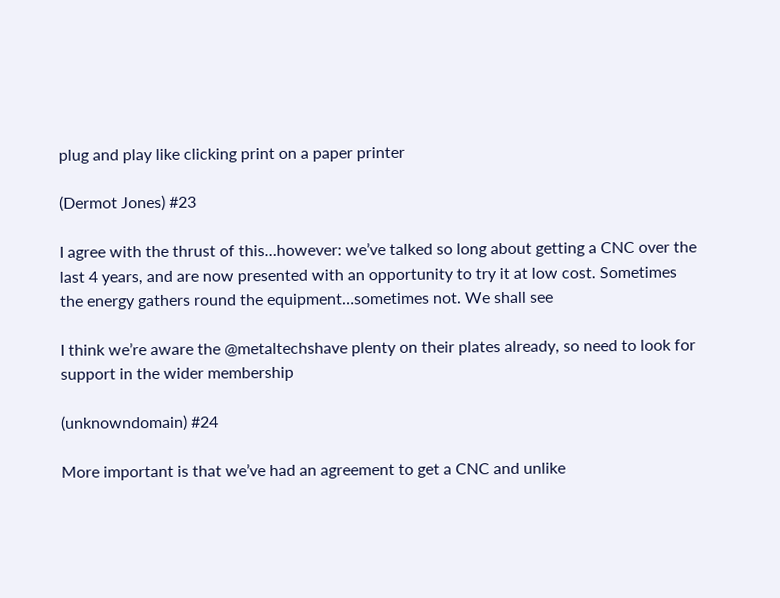plug and play like clicking print on a paper printer

(Dermot Jones) #23

I agree with the thrust of this…however: we’ve talked so long about getting a CNC over the last 4 years, and are now presented with an opportunity to try it at low cost. Sometimes the energy gathers round the equipment…sometimes not. We shall see

I think we’re aware the @metaltechshave plenty on their plates already, so need to look for support in the wider membership

(unknowndomain) #24

More important is that we’ve had an agreement to get a CNC and unlike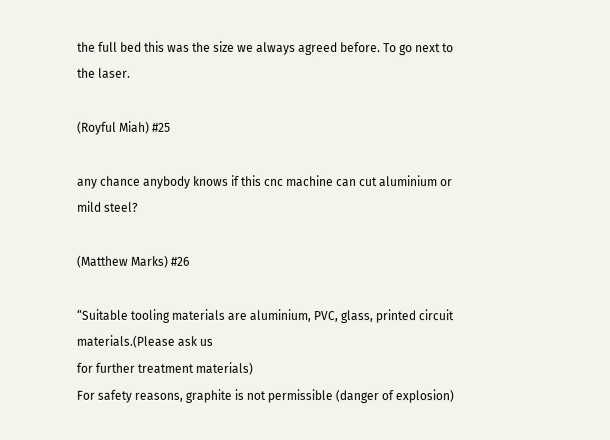the full bed this was the size we always agreed before. To go next to the laser.

(Royful Miah) #25

any chance anybody knows if this cnc machine can cut aluminium or mild steel?

(Matthew Marks) #26

“Suitable tooling materials are aluminium, PVC, glass, printed circuit materials.(Please ask us
for further treatment materials)
For safety reasons, graphite is not permissible (danger of explosion)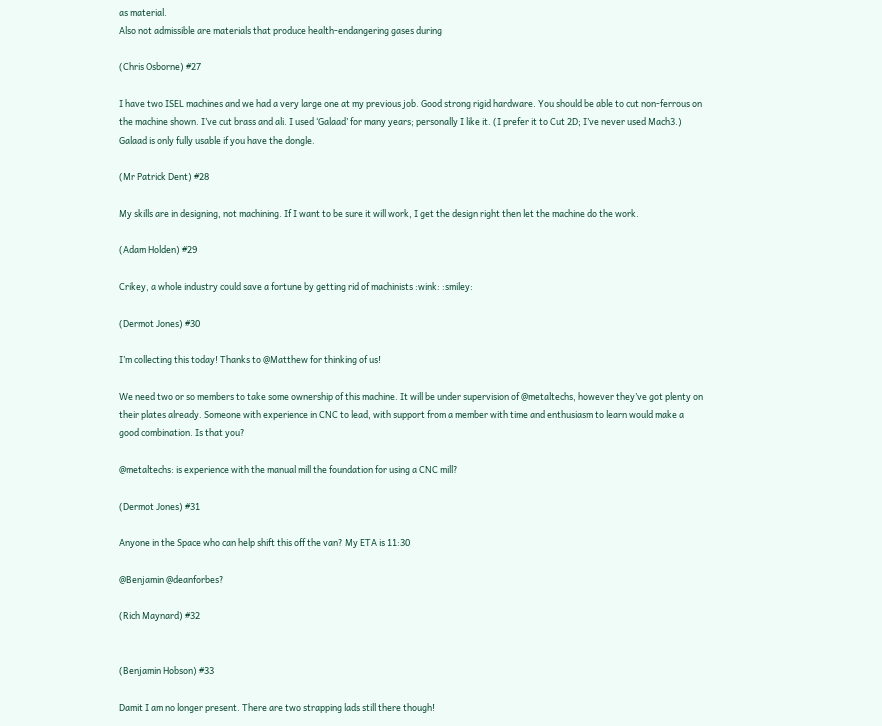as material.
Also not admissible are materials that produce health-endangering gases during

(Chris Osborne) #27

I have two ISEL machines and we had a very large one at my previous job. Good strong rigid hardware. You should be able to cut non-ferrous on the machine shown. I’ve cut brass and ali. I used ‘Galaad’ for many years; personally I like it. (I prefer it to Cut 2D; I’ve never used Mach3.) Galaad is only fully usable if you have the dongle.

(Mr Patrick Dent) #28

My skills are in designing, not machining. If I want to be sure it will work, I get the design right then let the machine do the work.

(Adam Holden) #29

Crikey, a whole industry could save a fortune by getting rid of machinists :wink: :smiley:

(Dermot Jones) #30

I’m collecting this today! Thanks to @Matthew for thinking of us!

We need two or so members to take some ownership of this machine. It will be under supervision of @metaltechs, however they’ve got plenty on their plates already. Someone with experience in CNC to lead, with support from a member with time and enthusiasm to learn would make a good combination. Is that you?

@metaltechs: is experience with the manual mill the foundation for using a CNC mill?

(Dermot Jones) #31

Anyone in the Space who can help shift this off the van? My ETA is 11:30

@Benjamin @deanforbes?

(Rich Maynard) #32


(Benjamin Hobson) #33

Damit I am no longer present. There are two strapping lads still there though!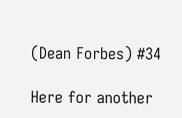(Dean Forbes) #34

Here for another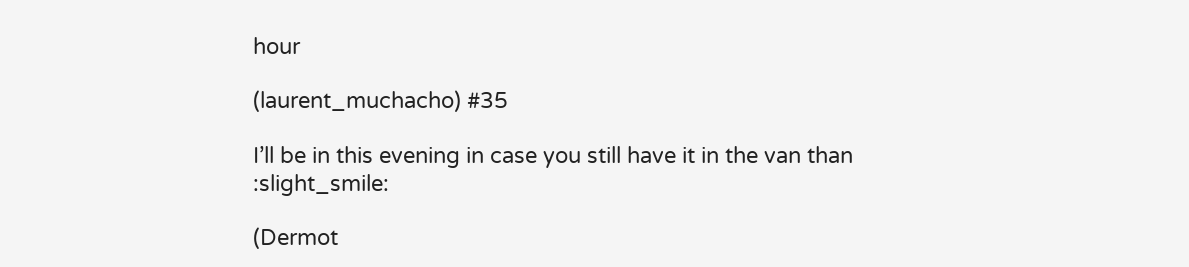hour

(laurent_muchacho) #35

I’ll be in this evening in case you still have it in the van than :slight_smile:

(Dermot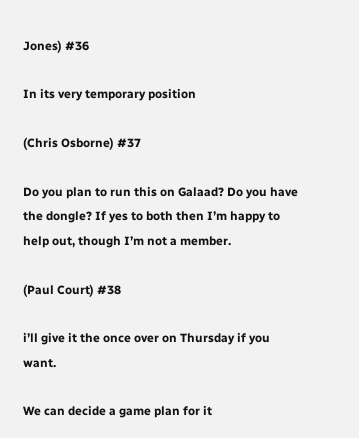Jones) #36

In its very temporary position

(Chris Osborne) #37

Do you plan to run this on Galaad? Do you have the dongle? If yes to both then I’m happy to help out, though I’m not a member.

(Paul Court) #38

i’ll give it the once over on Thursday if you want.

We can decide a game plan for it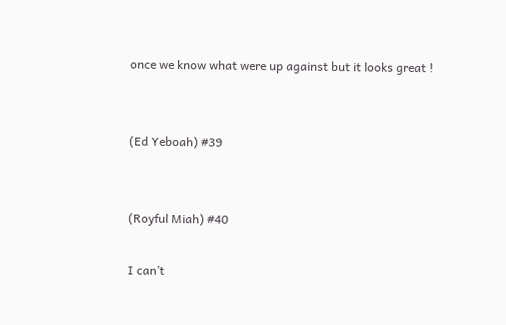once we know what were up against but it looks great !


(Ed Yeboah) #39


(Royful Miah) #40

I can’t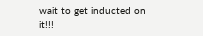wait to get inducted on it!!!